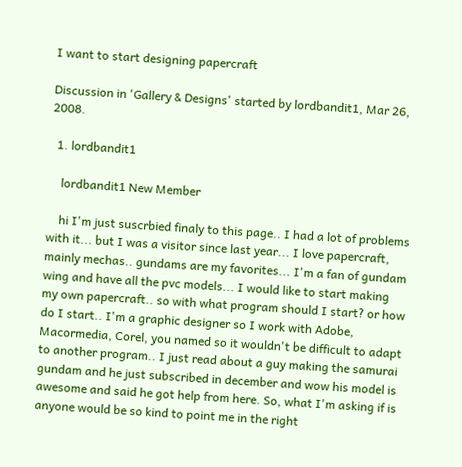I want to start designing papercraft

Discussion in 'Gallery & Designs' started by lordbandit1, Mar 26, 2008.

  1. lordbandit1

    lordbandit1 New Member

    hi I'm just suscrbied finaly to this page.. I had a lot of problems with it... but I was a visitor since last year... I love papercraft, mainly mechas.. gundams are my favorites... I'm a fan of gundam wing and have all the pvc models... I would like to start making my own papercraft.. so with what program should I start? or how do I start.. I'm a graphic designer so I work with Adobe, Macormedia, Corel, you named so it wouldn't be difficult to adapt to another program.. I just read about a guy making the samurai gundam and he just subscribed in december and wow his model is awesome and said he got help from here. So, what I'm asking if is anyone would be so kind to point me in the right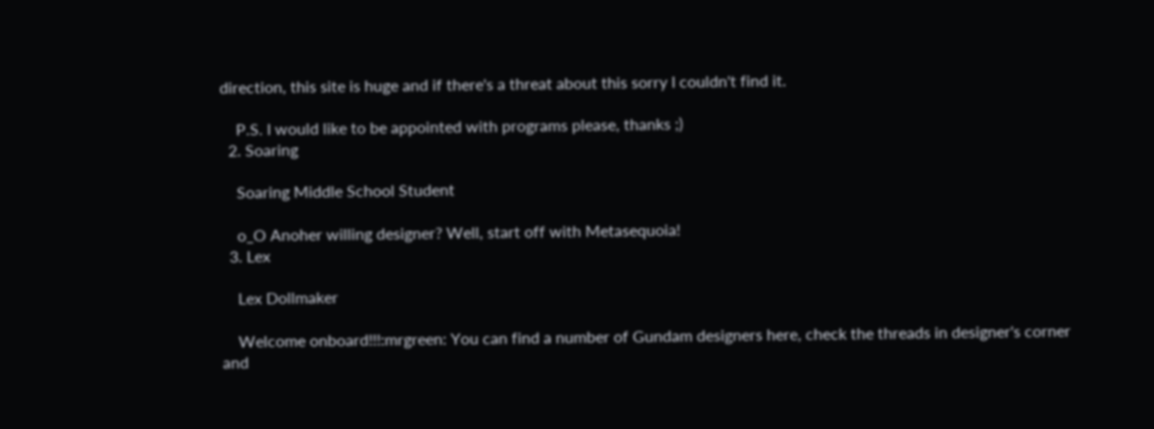direction, this site is huge and if there's a threat about this sorry I couldn't find it.

    P.S. I would like to be appointed with programs please, thanks ;)
  2. Soaring

    Soaring Middle School Student

    o_O Anoher willing designer? Well, start off with Metasequoia!
  3. Lex

    Lex Dollmaker

    Welcome onboard!!!:mrgreen: You can find a number of Gundam designers here, check the threads in designer's corner and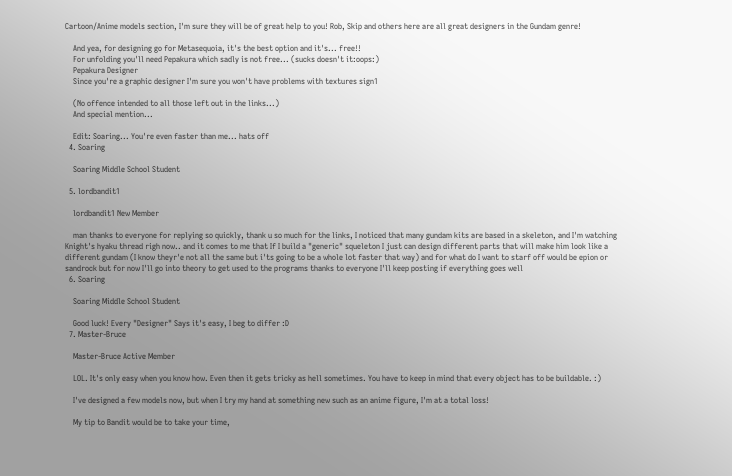Cartoon/Anime models section, I'm sure they will be of great help to you! Rob, Skip and others here are all great designers in the Gundam genre!

    And yea, for designing go for Metasequoia, it's the best option and it's... free!!
    For unfolding you'll need Pepakura which sadly is not free... (sucks doesn't it:oops:)
    Pepakura Designer
    Since you're a graphic designer I'm sure you won't have problems with textures sign1

    (No offence intended to all those left out in the links...)
    And special mention...

    Edit: Soaring... You're even faster than me... hats off
  4. Soaring

    Soaring Middle School Student

  5. lordbandit1

    lordbandit1 New Member

    man thanks to everyone for replying so quickly, thank u so much for the links, I noticed that many gundam kits are based in a skeleton, and I'm watching Knight's hyaku thread righ now.. and it comes to me that If I build a "generic" squeleton I just can design different parts that will make him look like a different gundam (I know theyr'e not all the same but i'ts going to be a whole lot faster that way) and for what do I want to starf off would be epion or sandrock but for now I'll go into theory to get used to the programs thanks to everyone I'll keep posting if everything goes well
  6. Soaring

    Soaring Middle School Student

    Good luck! Every "Designer" Says it's easy, I beg to differ :D
  7. Master-Bruce

    Master-Bruce Active Member

    LOL. It's only easy when you know how. Even then it gets tricky as hell sometimes. You have to keep in mind that every object has to be buildable. :)

    I've designed a few models now, but when I try my hand at something new such as an anime figure, I'm at a total loss!

    My tip to Bandit would be to take your time,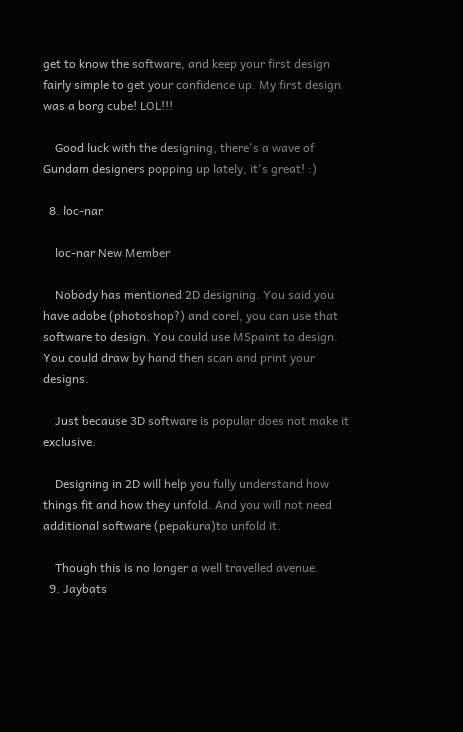get to know the software, and keep your first design fairly simple to get your confidence up. My first design was a borg cube! LOL!!!

    Good luck with the designing, there's a wave of Gundam designers popping up lately, it's great! :)

  8. loc-nar

    loc-nar New Member

    Nobody has mentioned 2D designing. You said you have adobe (photoshop?) and corel, you can use that software to design. You could use MSpaint to design. You could draw by hand then scan and print your designs.

    Just because 3D software is popular does not make it exclusive.

    Designing in 2D will help you fully understand how things fit and how they unfold. And you will not need additional software (pepakura)to unfold it.

    Though this is no longer a well travelled avenue.
  9. Jaybats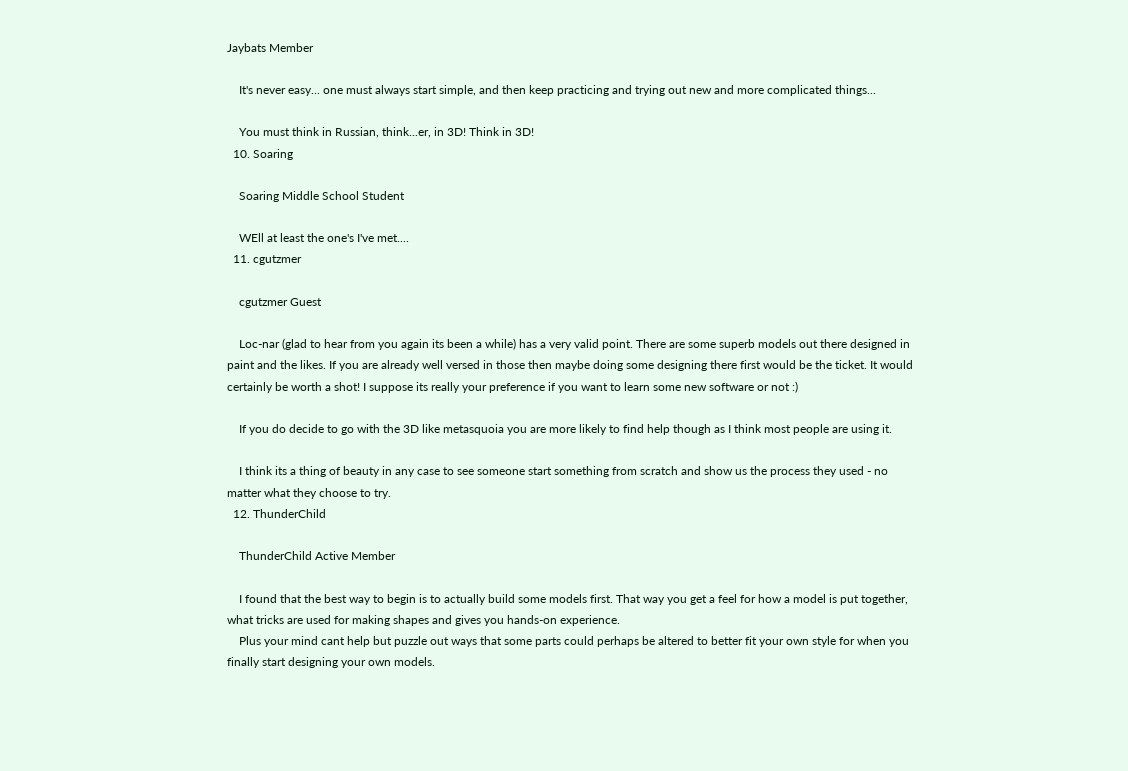Jaybats Member

    It's never easy... one must always start simple, and then keep practicing and trying out new and more complicated things...

    You must think in Russian, think...er, in 3D! Think in 3D!
  10. Soaring

    Soaring Middle School Student

    WEll at least the one's I've met....
  11. cgutzmer

    cgutzmer Guest

    Loc-nar (glad to hear from you again its been a while) has a very valid point. There are some superb models out there designed in paint and the likes. If you are already well versed in those then maybe doing some designing there first would be the ticket. It would certainly be worth a shot! I suppose its really your preference if you want to learn some new software or not :)

    If you do decide to go with the 3D like metasquoia you are more likely to find help though as I think most people are using it.

    I think its a thing of beauty in any case to see someone start something from scratch and show us the process they used - no matter what they choose to try.
  12. ThunderChild

    ThunderChild Active Member

    I found that the best way to begin is to actually build some models first. That way you get a feel for how a model is put together, what tricks are used for making shapes and gives you hands-on experience.
    Plus your mind cant help but puzzle out ways that some parts could perhaps be altered to better fit your own style for when you finally start designing your own models.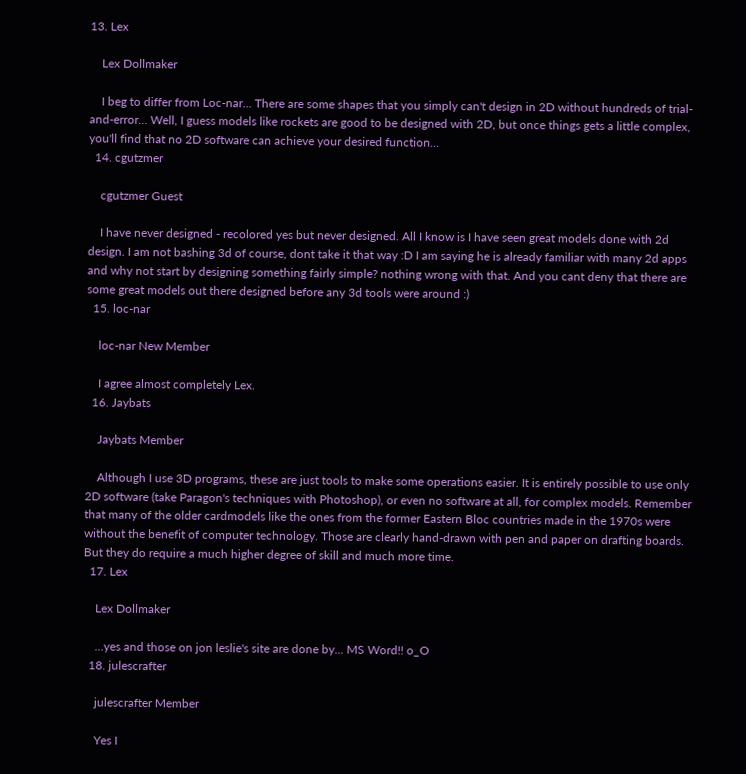13. Lex

    Lex Dollmaker

    I beg to differ from Loc-nar... There are some shapes that you simply can't design in 2D without hundreds of trial-and-error... Well, I guess models like rockets are good to be designed with 2D, but once things gets a little complex, you'll find that no 2D software can achieve your desired function...
  14. cgutzmer

    cgutzmer Guest

    I have never designed - recolored yes but never designed. All I know is I have seen great models done with 2d design. I am not bashing 3d of course, dont take it that way :D I am saying he is already familiar with many 2d apps and why not start by designing something fairly simple? nothing wrong with that. And you cant deny that there are some great models out there designed before any 3d tools were around :)
  15. loc-nar

    loc-nar New Member

    I agree almost completely Lex.
  16. Jaybats

    Jaybats Member

    Although I use 3D programs, these are just tools to make some operations easier. It is entirely possible to use only 2D software (take Paragon's techniques with Photoshop), or even no software at all, for complex models. Remember that many of the older cardmodels like the ones from the former Eastern Bloc countries made in the 1970s were without the benefit of computer technology. Those are clearly hand-drawn with pen and paper on drafting boards. But they do require a much higher degree of skill and much more time.
  17. Lex

    Lex Dollmaker

    ...yes and those on jon leslie's site are done by... MS Word!! o_O
  18. julescrafter

    julescrafter Member

    Yes I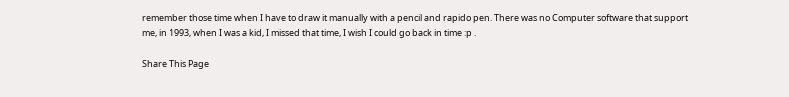remember those time when I have to draw it manually with a pencil and rapido pen. There was no Computer software that support me, in 1993, when I was a kid, I missed that time, I wish I could go back in time :p .

Share This Page